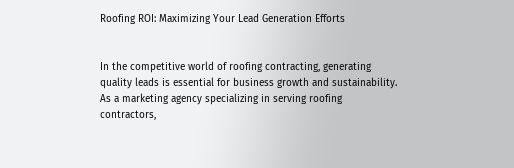Roofing ROI: Maximizing Your Lead Generation Efforts


In the competitive world of roofing contracting, generating quality leads is essential for business growth and sustainability. As a marketing agency specializing in serving roofing contractors,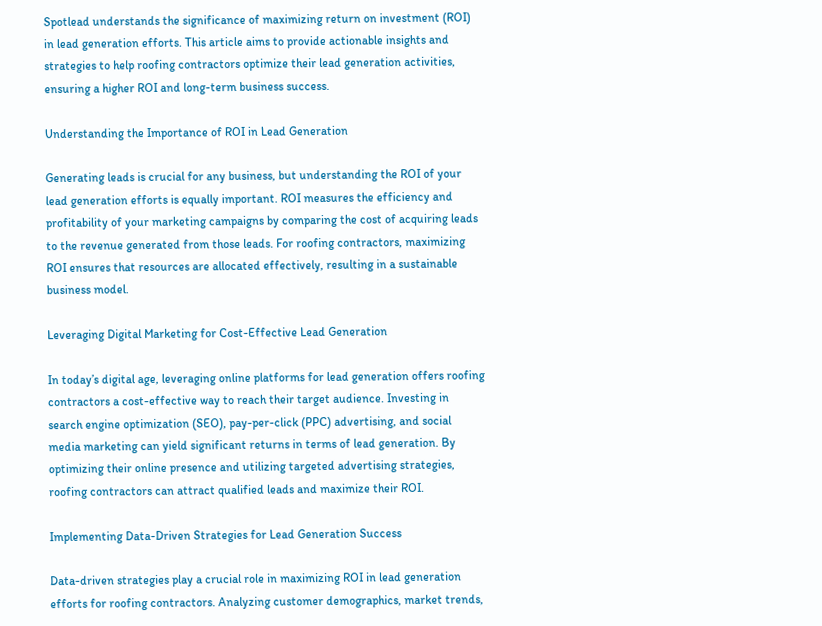Spotlead understands the significance of maximizing return on investment (ROI) in lead generation efforts. This article aims to provide actionable insights and strategies to help roofing contractors optimize their lead generation activities, ensuring a higher ROI and long-term business success.

Understanding the Importance of ROI in Lead Generation

Generating leads is crucial for any business, but understanding the ROI of your lead generation efforts is equally important. ROI measures the efficiency and profitability of your marketing campaigns by comparing the cost of acquiring leads to the revenue generated from those leads. For roofing contractors, maximizing ROI ensures that resources are allocated effectively, resulting in a sustainable business model.

Leveraging Digital Marketing for Cost-Effective Lead Generation

In today’s digital age, leveraging online platforms for lead generation offers roofing contractors a cost-effective way to reach their target audience. Investing in search engine optimization (SEO), pay-per-click (PPC) advertising, and social media marketing can yield significant returns in terms of lead generation. By optimizing their online presence and utilizing targeted advertising strategies, roofing contractors can attract qualified leads and maximize their ROI.

Implementing Data-Driven Strategies for Lead Generation Success

Data-driven strategies play a crucial role in maximizing ROI in lead generation efforts for roofing contractors. Analyzing customer demographics, market trends,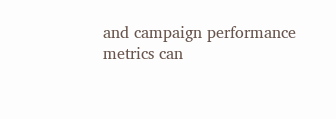and campaign performance metrics can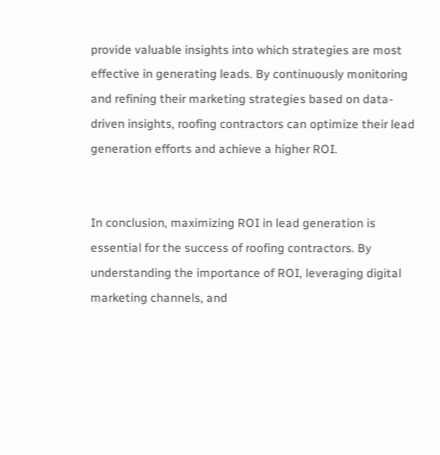provide valuable insights into which strategies are most effective in generating leads. By continuously monitoring and refining their marketing strategies based on data-driven insights, roofing contractors can optimize their lead generation efforts and achieve a higher ROI.


In conclusion, maximizing ROI in lead generation is essential for the success of roofing contractors. By understanding the importance of ROI, leveraging digital marketing channels, and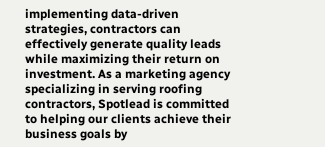implementing data-driven strategies, contractors can effectively generate quality leads while maximizing their return on investment. As a marketing agency specializing in serving roofing contractors, Spotlead is committed to helping our clients achieve their business goals by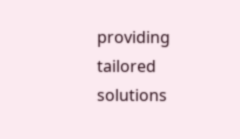providing tailored solutions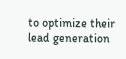to optimize their lead generation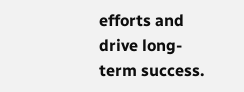efforts and drive long-term success.